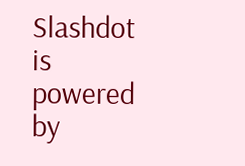Slashdot is powered by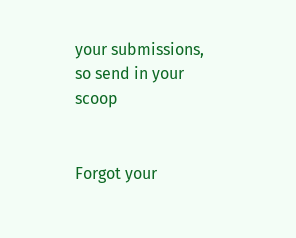your submissions, so send in your scoop


Forgot your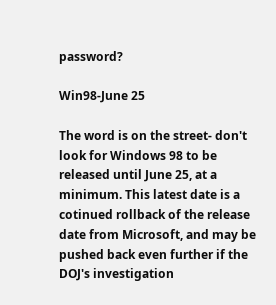password?

Win98-June 25

The word is on the street- don't look for Windows 98 to be released until June 25, at a minimum. This latest date is a cotinued rollback of the release date from Microsoft, and may be pushed back even further if the DOJ's investigation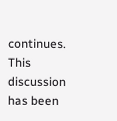continues.
This discussion has been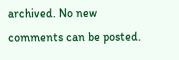archived. No new comments can be posted.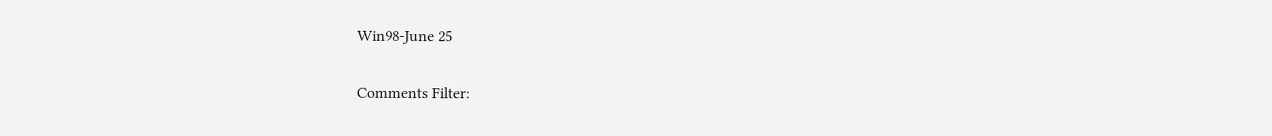Win98-June 25

Comments Filter: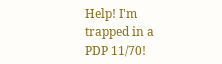Help! I'm trapped in a PDP 11/70!